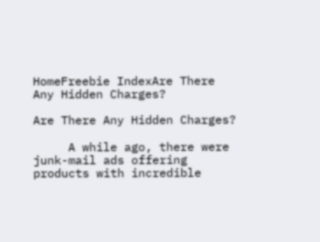HomeFreebie IndexAre There Any Hidden Charges?

Are There Any Hidden Charges?

     A while ago, there were junk-mail ads offering products with incredible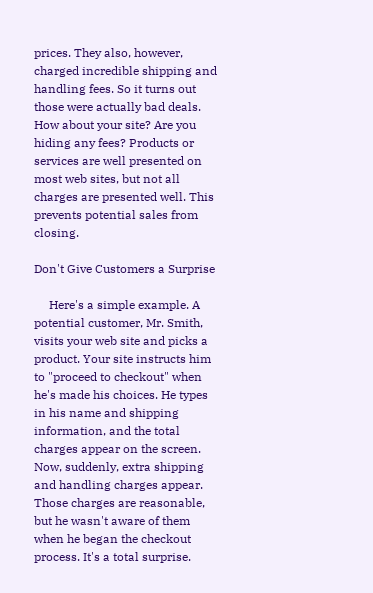prices. They also, however, charged incredible shipping and handling fees. So it turns out those were actually bad deals. How about your site? Are you hiding any fees? Products or services are well presented on most web sites, but not all charges are presented well. This prevents potential sales from closing.

Don't Give Customers a Surprise

     Here's a simple example. A potential customer, Mr. Smith, visits your web site and picks a product. Your site instructs him to "proceed to checkout" when he's made his choices. He types in his name and shipping information, and the total charges appear on the screen. Now, suddenly, extra shipping and handling charges appear. Those charges are reasonable, but he wasn't aware of them when he began the checkout process. It's a total surprise.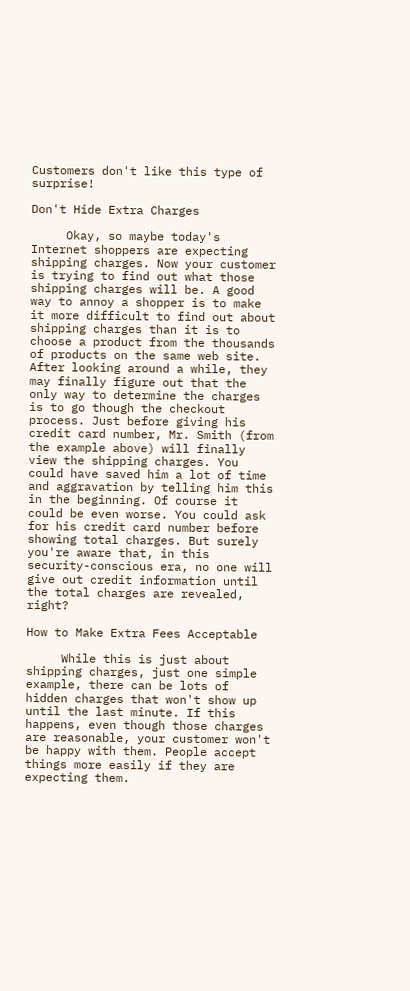Customers don't like this type of surprise!

Don't Hide Extra Charges

     Okay, so maybe today's Internet shoppers are expecting shipping charges. Now your customer is trying to find out what those shipping charges will be. A good way to annoy a shopper is to make it more difficult to find out about shipping charges than it is to choose a product from the thousands of products on the same web site. After looking around a while, they may finally figure out that the only way to determine the charges is to go though the checkout process. Just before giving his credit card number, Mr. Smith (from the example above) will finally view the shipping charges. You could have saved him a lot of time and aggravation by telling him this in the beginning. Of course it could be even worse. You could ask for his credit card number before showing total charges. But surely you're aware that, in this security-conscious era, no one will give out credit information until the total charges are revealed, right?

How to Make Extra Fees Acceptable

     While this is just about shipping charges, just one simple example, there can be lots of hidden charges that won't show up until the last minute. If this happens, even though those charges are reasonable, your customer won't be happy with them. People accept things more easily if they are expecting them.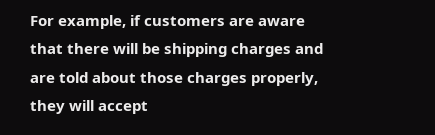For example, if customers are aware that there will be shipping charges and are told about those charges properly, they will accept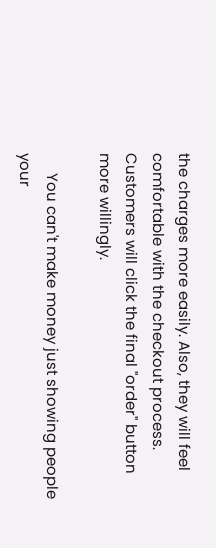the charges more easily. Also, they will feel comfortable with the checkout process. Customers will click the final "order" button more willingly.

     You can't make money just showing people your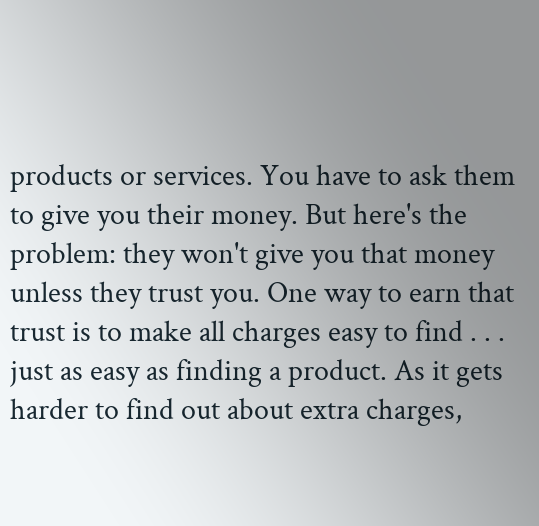products or services. You have to ask them to give you their money. But here's the problem: they won't give you that money unless they trust you. One way to earn that trust is to make all charges easy to find . . . just as easy as finding a product. As it gets harder to find out about extra charges,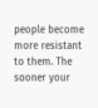people become more resistant to them. The sooner your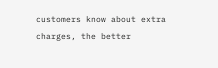customers know about extra charges, the better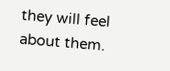they will feel about them.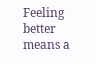Feeling better means a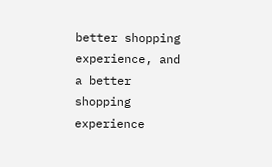better shopping experience, and a better shopping experience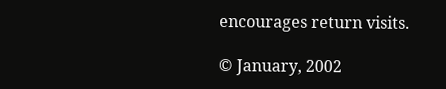encourages return visits.

© January, 2002